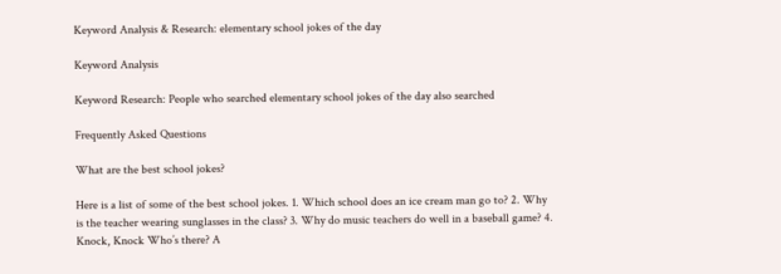Keyword Analysis & Research: elementary school jokes of the day

Keyword Analysis

Keyword Research: People who searched elementary school jokes of the day also searched

Frequently Asked Questions

What are the best school jokes?

Here is a list of some of the best school jokes. 1. Which school does an ice cream man go to? 2. Why is the teacher wearing sunglasses in the class? 3. Why do music teachers do well in a baseball game? 4. Knock, Knock Who’s there? A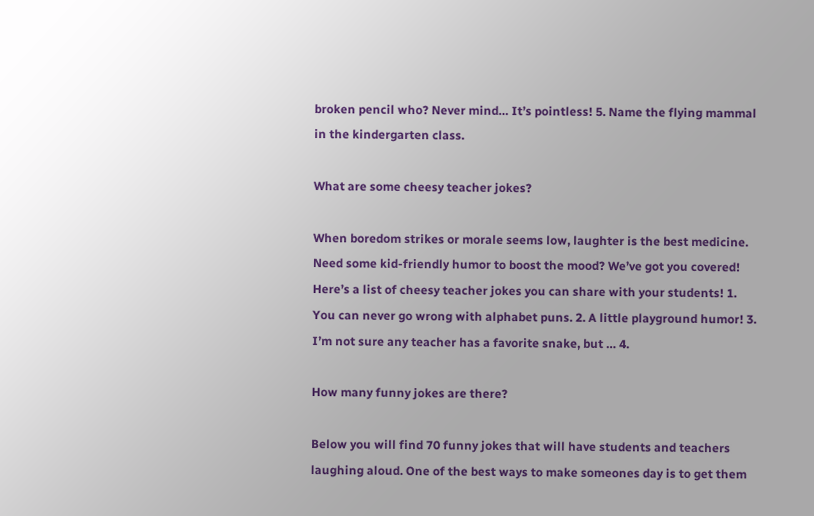broken pencil who? Never mind… It’s pointless! 5. Name the flying mammal in the kindergarten class.

What are some cheesy teacher jokes?

When boredom strikes or morale seems low, laughter is the best medicine. Need some kid-friendly humor to boost the mood? We’ve got you covered! Here’s a list of cheesy teacher jokes you can share with your students! 1. You can never go wrong with alphabet puns. 2. A little playground humor! 3. I’m not sure any teacher has a favorite snake, but … 4.

How many funny jokes are there?

Below you will find 70 funny jokes that will have students and teachers laughing aloud. One of the best ways to make someones day is to get them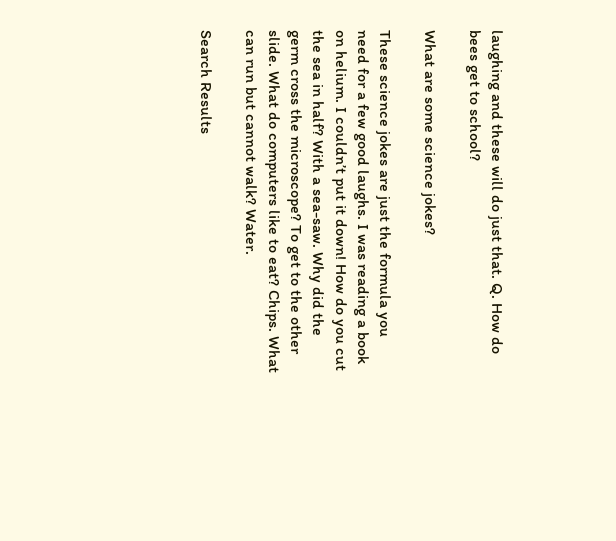laughing and these will do just that. Q. How do bees get to school?

What are some science jokes?

These science jokes are just the formula you need for a few good laughs. I was reading a book on helium. I couldn’t put it down! How do you cut the sea in half? With a sea-saw. Why did the germ cross the microscope? To get to the other slide. What do computers like to eat? Chips. What can run but cannot walk? Water.

Search Results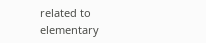related to elementary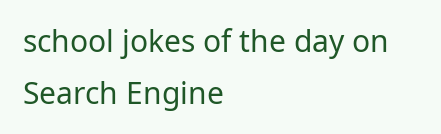school jokes of the day on Search Engine